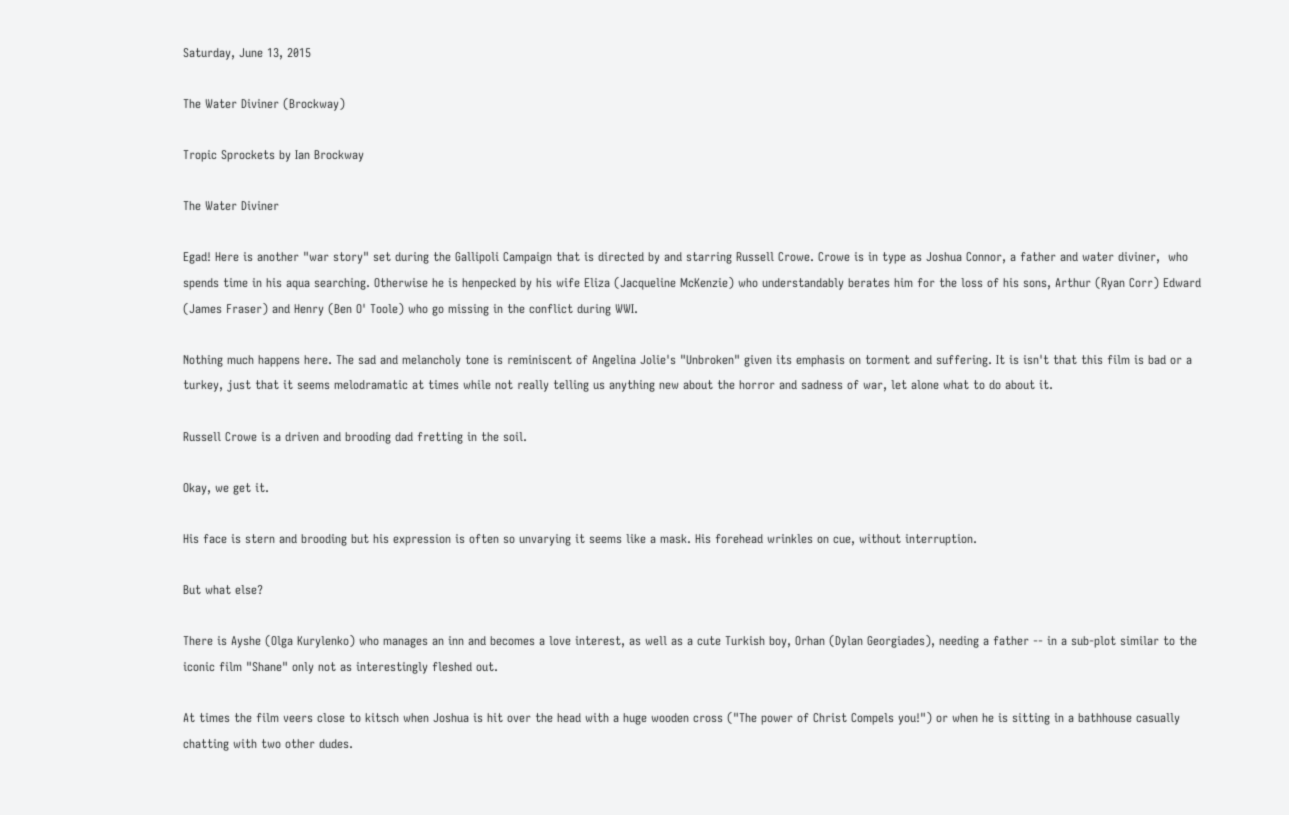Saturday, June 13, 2015

The Water Diviner (Brockway)

Tropic Sprockets by Ian Brockway

The Water Diviner

Egad! Here is another "war story" set during the Gallipoli Campaign that is directed by and starring Russell Crowe. Crowe is in type as Joshua Connor, a father and water diviner,  who spends time in his aqua searching. Otherwise he is henpecked by his wife Eliza (Jacqueline McKenzie) who understandably berates him for the loss of his sons, Arthur (Ryan Corr) Edward (James Fraser) and Henry (Ben O' Toole) who go missing in the conflict during WWI.

Nothing much happens here. The sad and melancholy tone is reminiscent of Angelina Jolie's "Unbroken" given its emphasis on torment and suffering. It is isn't that this film is bad or a turkey, just that it seems melodramatic at times while not really telling us anything new about the horror and sadness of war, let alone what to do about it.

Russell Crowe is a driven and brooding dad fretting in the soil.

Okay, we get it.

His face is stern and brooding but his expression is often so unvarying it seems like a mask. His forehead wrinkles on cue, without interruption.

But what else?

There is Ayshe (Olga Kurylenko) who manages an inn and becomes a love interest, as well as a cute Turkish boy, Orhan (Dylan Georgiades), needing a father -- in a sub-plot similar to the iconic film "Shane" only not as interestingly fleshed out.

At times the film veers close to kitsch when Joshua is hit over the head with a huge wooden cross ("The power of Christ Compels you!") or when he is sitting in a bathhouse casually chatting with two other dudes.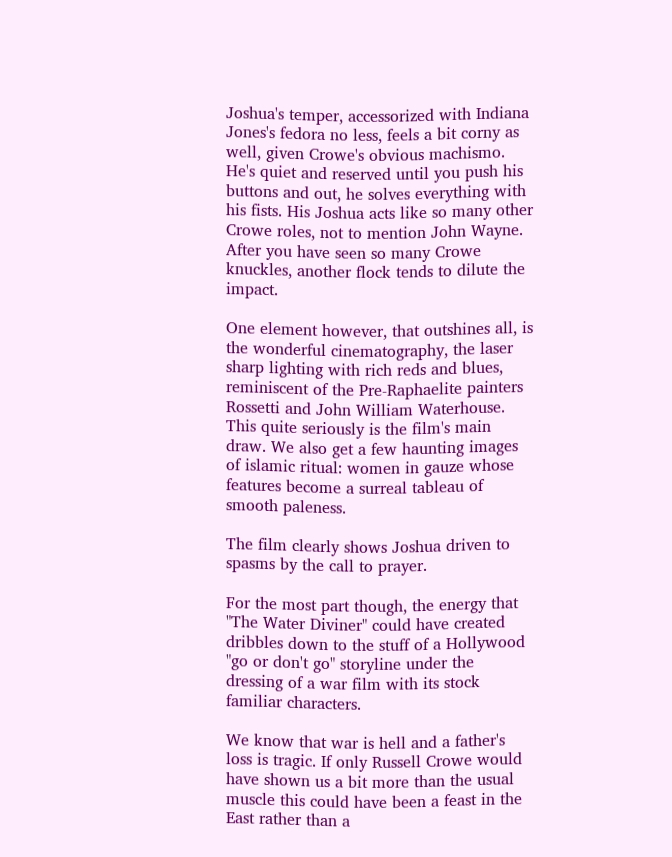Joshua's temper, accessorized with Indiana Jones's fedora no less, feels a bit corny as well, given Crowe's obvious machismo. He's quiet and reserved until you push his buttons and out, he solves everything with his fists. His Joshua acts like so many other Crowe roles, not to mention John Wayne. After you have seen so many Crowe knuckles, another flock tends to dilute the impact.

One element however, that outshines all, is the wonderful cinematography, the laser sharp lighting with rich reds and blues, reminiscent of the Pre-Raphaelite painters Rossetti and John William Waterhouse. This quite seriously is the film's main draw. We also get a few haunting images of islamic ritual: women in gauze whose features become a surreal tableau of smooth paleness.

The film clearly shows Joshua driven to spasms by the call to prayer.

For the most part though, the energy that "The Water Diviner" could have created dribbles down to the stuff of a Hollywood "go or don't go" storyline under the dressing of a war film with its stock familiar characters.

We know that war is hell and a father's loss is tragic. If only Russell Crowe would have shown us a bit more than the usual muscle this could have been a feast in the East rather than a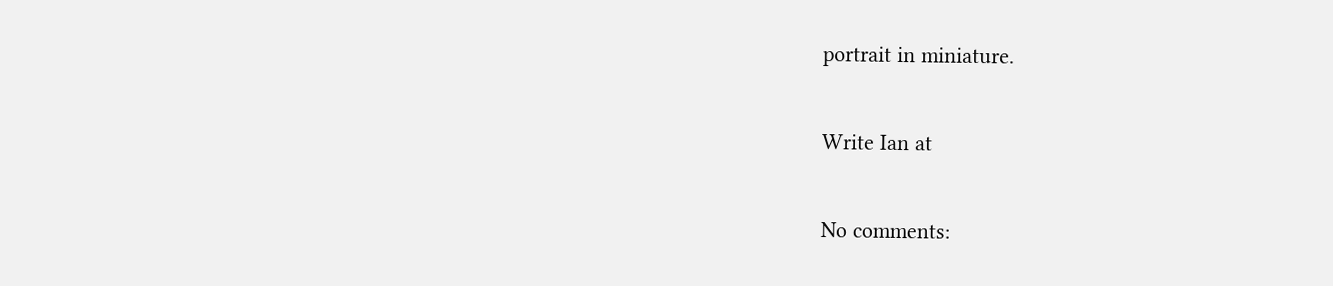portrait in miniature.

Write Ian at

No comments: